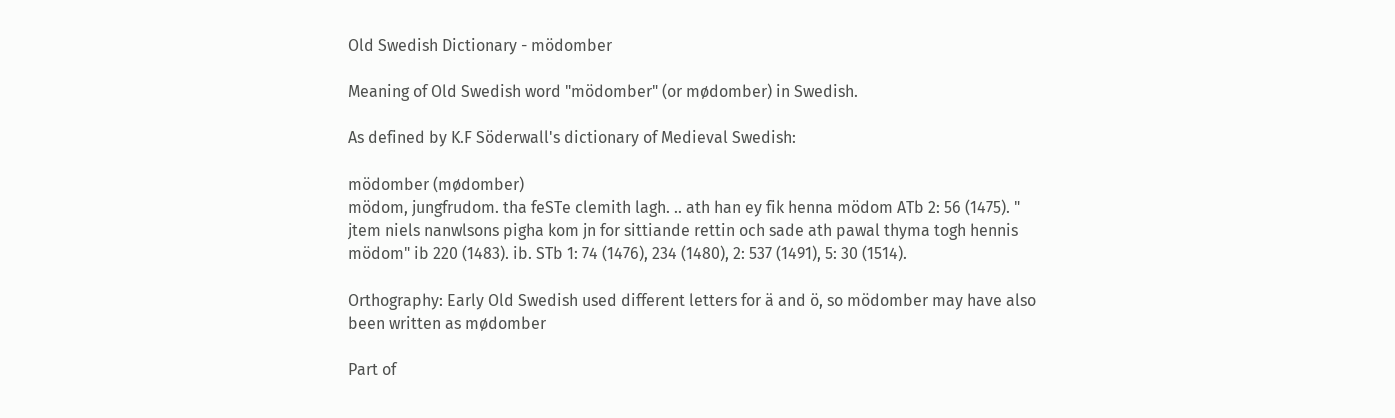Old Swedish Dictionary - mödomber

Meaning of Old Swedish word "mödomber" (or mødomber) in Swedish.

As defined by K.F Söderwall's dictionary of Medieval Swedish:

mödomber (mødomber)
mödom, jungfrudom. tha feSTe clemith lagh. .. ath han ey fik henna mödom ATb 2: 56 (1475). " jtem niels nanwlsons pigha kom jn for sittiande rettin och sade ath pawal thyma togh hennis mödom" ib 220 (1483). ib. STb 1: 74 (1476), 234 (1480), 2: 537 (1491), 5: 30 (1514).

Orthography: Early Old Swedish used different letters for ä and ö, so mödomber may have also been written as mødomber

Part of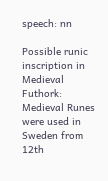speech: nn

Possible runic inscription in Medieval Futhork:
Medieval Runes were used in Sweden from 12th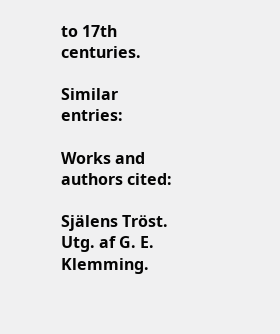to 17th centuries.

Similar entries:

Works and authors cited:

Själens Tröst. Utg. af G. E. Klemming.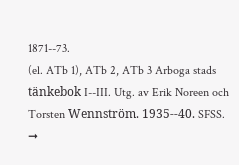1871--73.
(el. ATb 1), ATb 2, ATb 3 Arboga stads tänkebok I--III. Utg. av Erik Noreen och Torsten Wennström. 1935--40. SFSS.
➞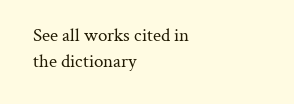See all works cited in the dictionary